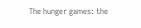The hunger games: the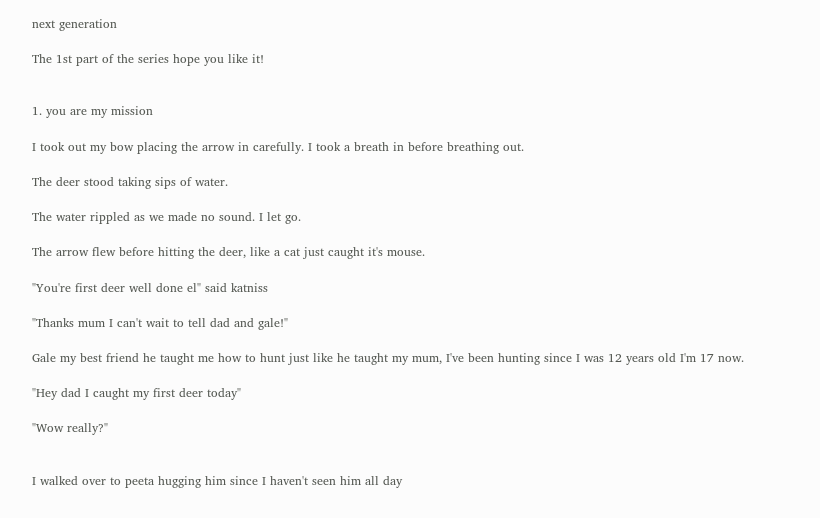next generation

The 1st part of the series hope you like it!


1. you are my mission

I took out my bow placing the arrow in carefully. I took a breath in before breathing out.

The deer stood taking sips of water.

The water rippled as we made no sound. I let go.

The arrow flew before hitting the deer, like a cat just caught it's mouse.

"You're first deer well done el" said katniss

"Thanks mum I can't wait to tell dad and gale!"

Gale my best friend he taught me how to hunt just like he taught my mum, I've been hunting since I was 12 years old I'm 17 now.

"Hey dad I caught my first deer today"

"Wow really?"


I walked over to peeta hugging him since I haven't seen him all day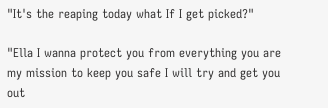"It's the reaping today what If I get picked?"

"Ella I wanna protect you from everything you are my mission to keep you safe I will try and get you out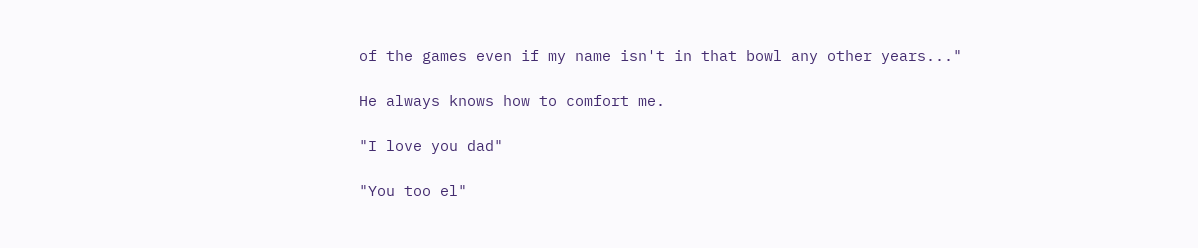of the games even if my name isn't in that bowl any other years..."

He always knows how to comfort me.

"I love you dad"

"You too el"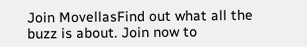Join MovellasFind out what all the buzz is about. Join now to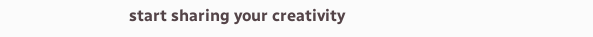start sharing your creativity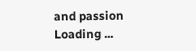and passion
Loading ...